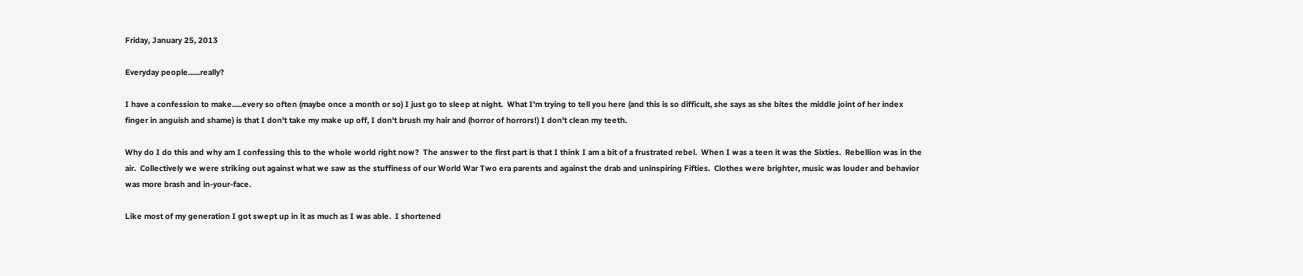Friday, January 25, 2013

Everyday people......really?

I have a confession to make.....every so often (maybe once a month or so) I just go to sleep at night.  What I'm trying to tell you here (and this is so difficult, she says as she bites the middle joint of her index finger in anguish and shame) is that I don't take my make up off, I don't brush my hair and (horror of horrors!) I don't clean my teeth.

Why do I do this and why am I confessing this to the whole world right now?  The answer to the first part is that I think I am a bit of a frustrated rebel.  When I was a teen it was the Sixties.  Rebellion was in the air.  Collectively we were striking out against what we saw as the stuffiness of our World War Two era parents and against the drab and uninspiring Fifties.  Clothes were brighter, music was louder and behavior was more brash and in-your-face.

Like most of my generation I got swept up in it as much as I was able.  I shortened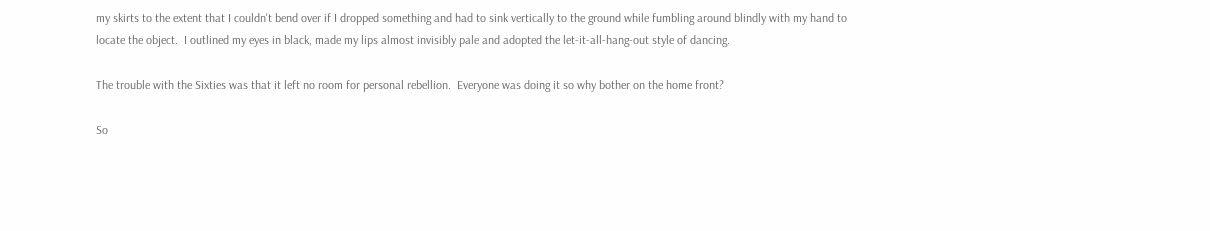my skirts to the extent that I couldn't bend over if I dropped something and had to sink vertically to the ground while fumbling around blindly with my hand to locate the object.  I outlined my eyes in black, made my lips almost invisibly pale and adopted the let-it-all-hang-out style of dancing.

The trouble with the Sixties was that it left no room for personal rebellion.  Everyone was doing it so why bother on the home front?

So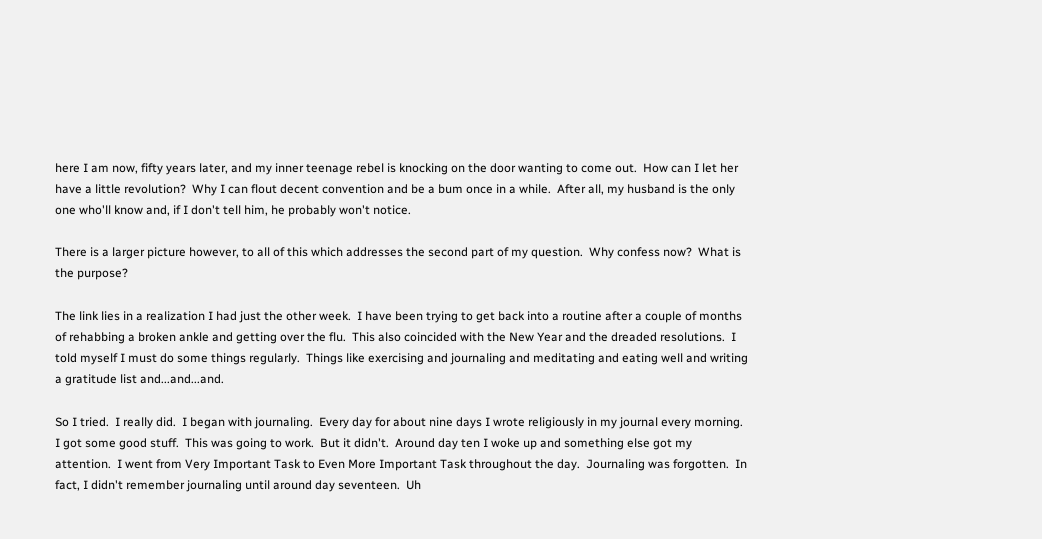here I am now, fifty years later, and my inner teenage rebel is knocking on the door wanting to come out.  How can I let her have a little revolution?  Why I can flout decent convention and be a bum once in a while.  After all, my husband is the only one who'll know and, if I don't tell him, he probably won't notice.

There is a larger picture however, to all of this which addresses the second part of my question.  Why confess now?  What is the purpose?

The link lies in a realization I had just the other week.  I have been trying to get back into a routine after a couple of months of rehabbing a broken ankle and getting over the flu.  This also coincided with the New Year and the dreaded resolutions.  I told myself I must do some things regularly.  Things like exercising and journaling and meditating and eating well and writing a gratitude list and...and...and.

So I tried.  I really did.  I began with journaling.  Every day for about nine days I wrote religiously in my journal every morning.  I got some good stuff.  This was going to work.  But it didn't.  Around day ten I woke up and something else got my attention.  I went from Very Important Task to Even More Important Task throughout the day.  Journaling was forgotten.  In fact, I didn't remember journaling until around day seventeen.  Uh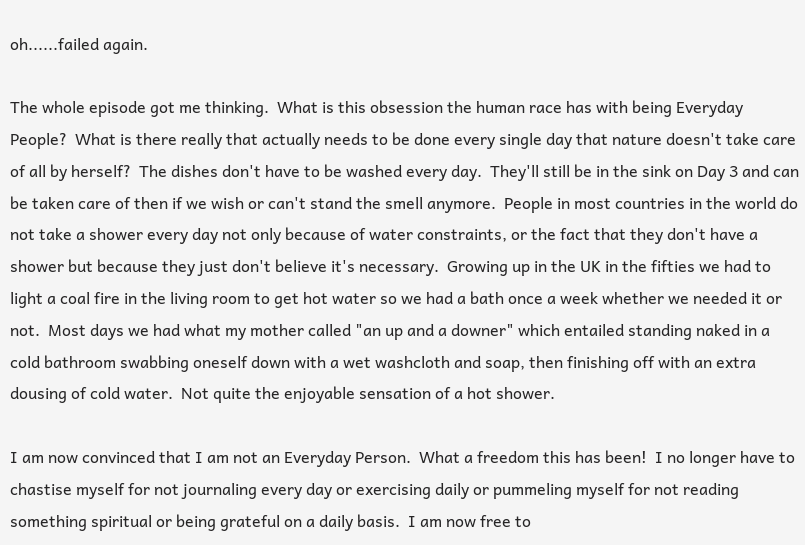oh......failed again.

The whole episode got me thinking.  What is this obsession the human race has with being Everyday People?  What is there really that actually needs to be done every single day that nature doesn't take care of all by herself?  The dishes don't have to be washed every day.  They'll still be in the sink on Day 3 and can be taken care of then if we wish or can't stand the smell anymore.  People in most countries in the world do not take a shower every day not only because of water constraints, or the fact that they don't have a shower but because they just don't believe it's necessary.  Growing up in the UK in the fifties we had to light a coal fire in the living room to get hot water so we had a bath once a week whether we needed it or not.  Most days we had what my mother called "an up and a downer" which entailed standing naked in a cold bathroom swabbing oneself down with a wet washcloth and soap, then finishing off with an extra dousing of cold water.  Not quite the enjoyable sensation of a hot shower.

I am now convinced that I am not an Everyday Person.  What a freedom this has been!  I no longer have to chastise myself for not journaling every day or exercising daily or pummeling myself for not reading something spiritual or being grateful on a daily basis.  I am now free to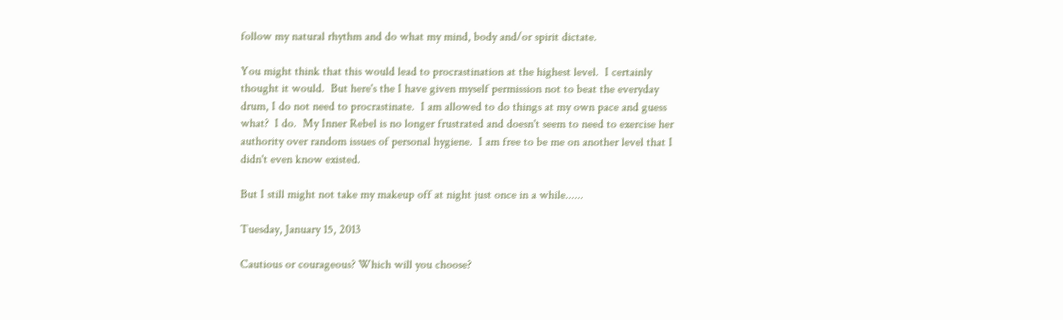follow my natural rhythm and do what my mind, body and/or spirit dictate.

You might think that this would lead to procrastination at the highest level.  I certainly thought it would.  But here's the I have given myself permission not to beat the everyday drum, I do not need to procrastinate.  I am allowed to do things at my own pace and guess what?  I do.  My Inner Rebel is no longer frustrated and doesn't seem to need to exercise her authority over random issues of personal hygiene.  I am free to be me on another level that I didn't even know existed.

But I still might not take my makeup off at night just once in a while......

Tuesday, January 15, 2013

Cautious or courageous? Which will you choose?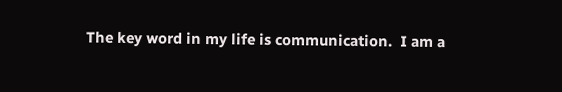The key word in my life is communication.  I am a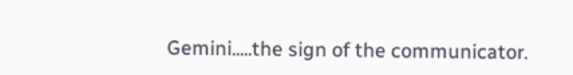Gemini.....the sign of the communicator.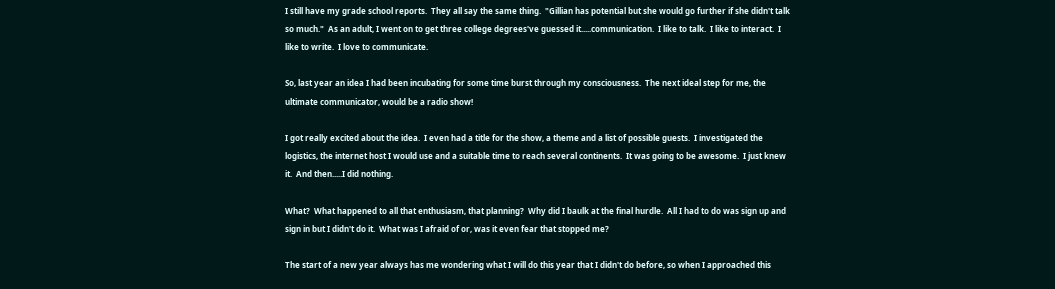I still have my grade school reports.  They all say the same thing.  "Gillian has potential but she would go further if she didn't talk so much."  As an adult, I went on to get three college degrees've guessed it.....communication.  I like to talk.  I like to interact.  I like to write.  I love to communicate.

So, last year an idea I had been incubating for some time burst through my consciousness.  The next ideal step for me, the ultimate communicator, would be a radio show!

I got really excited about the idea.  I even had a title for the show, a theme and a list of possible guests.  I investigated the logistics, the internet host I would use and a suitable time to reach several continents.  It was going to be awesome.  I just knew it.  And then.....I did nothing.

What?  What happened to all that enthusiasm, that planning?  Why did I baulk at the final hurdle.  All I had to do was sign up and sign in but I didn't do it.  What was I afraid of or, was it even fear that stopped me?

The start of a new year always has me wondering what I will do this year that I didn't do before, so when I approached this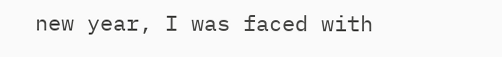new year, I was faced with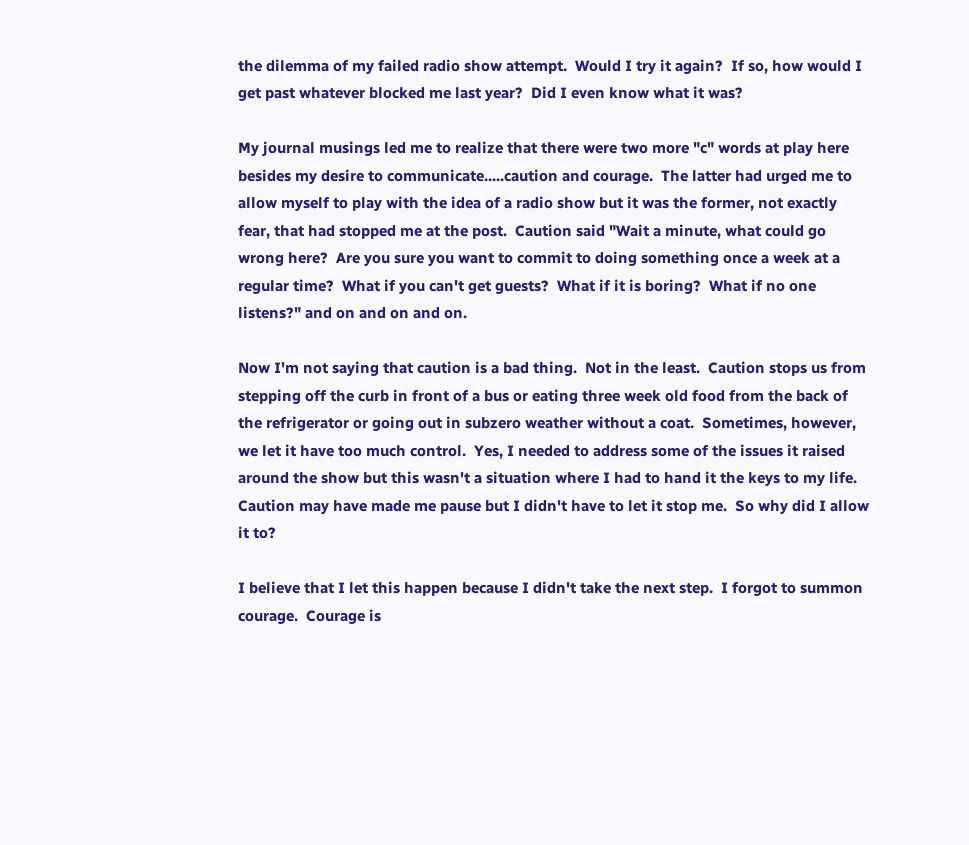the dilemma of my failed radio show attempt.  Would I try it again?  If so, how would I get past whatever blocked me last year?  Did I even know what it was?

My journal musings led me to realize that there were two more "c" words at play here besides my desire to communicate.....caution and courage.  The latter had urged me to allow myself to play with the idea of a radio show but it was the former, not exactly fear, that had stopped me at the post.  Caution said "Wait a minute, what could go wrong here?  Are you sure you want to commit to doing something once a week at a regular time?  What if you can't get guests?  What if it is boring?  What if no one listens?" and on and on and on.

Now I'm not saying that caution is a bad thing.  Not in the least.  Caution stops us from stepping off the curb in front of a bus or eating three week old food from the back of the refrigerator or going out in subzero weather without a coat.  Sometimes, however, we let it have too much control.  Yes, I needed to address some of the issues it raised around the show but this wasn't a situation where I had to hand it the keys to my life.  Caution may have made me pause but I didn't have to let it stop me.  So why did I allow it to?

I believe that I let this happen because I didn't take the next step.  I forgot to summon courage.  Courage is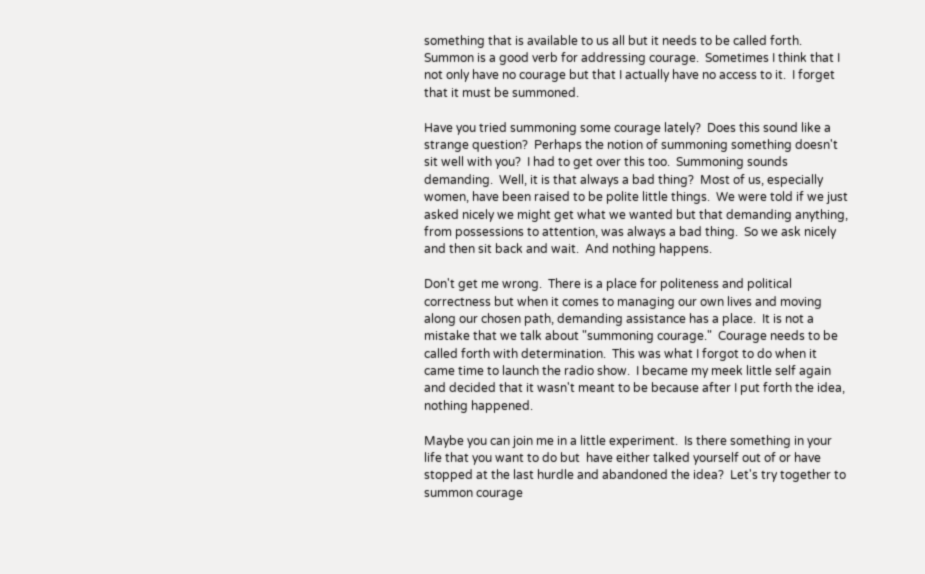something that is available to us all but it needs to be called forth.  Summon is a good verb for addressing courage.  Sometimes I think that I not only have no courage but that I actually have no access to it.  I forget that it must be summoned.

Have you tried summoning some courage lately?  Does this sound like a strange question?  Perhaps the notion of summoning something doesn't sit well with you?  I had to get over this too.  Summoning sounds demanding.  Well, it is that always a bad thing?  Most of us, especially women, have been raised to be polite little things.  We were told if we just asked nicely we might get what we wanted but that demanding anything, from possessions to attention, was always a bad thing.  So we ask nicely and then sit back and wait.  And nothing happens.

Don't get me wrong.  There is a place for politeness and political correctness but when it comes to managing our own lives and moving along our chosen path, demanding assistance has a place.  It is not a mistake that we talk about "summoning courage."  Courage needs to be called forth with determination.  This was what I forgot to do when it came time to launch the radio show.  I became my meek little self again and decided that it wasn't meant to be because after I put forth the idea, nothing happened.

Maybe you can join me in a little experiment.  Is there something in your life that you want to do but  have either talked yourself out of or have stopped at the last hurdle and abandoned the idea?  Let's try together to summon courage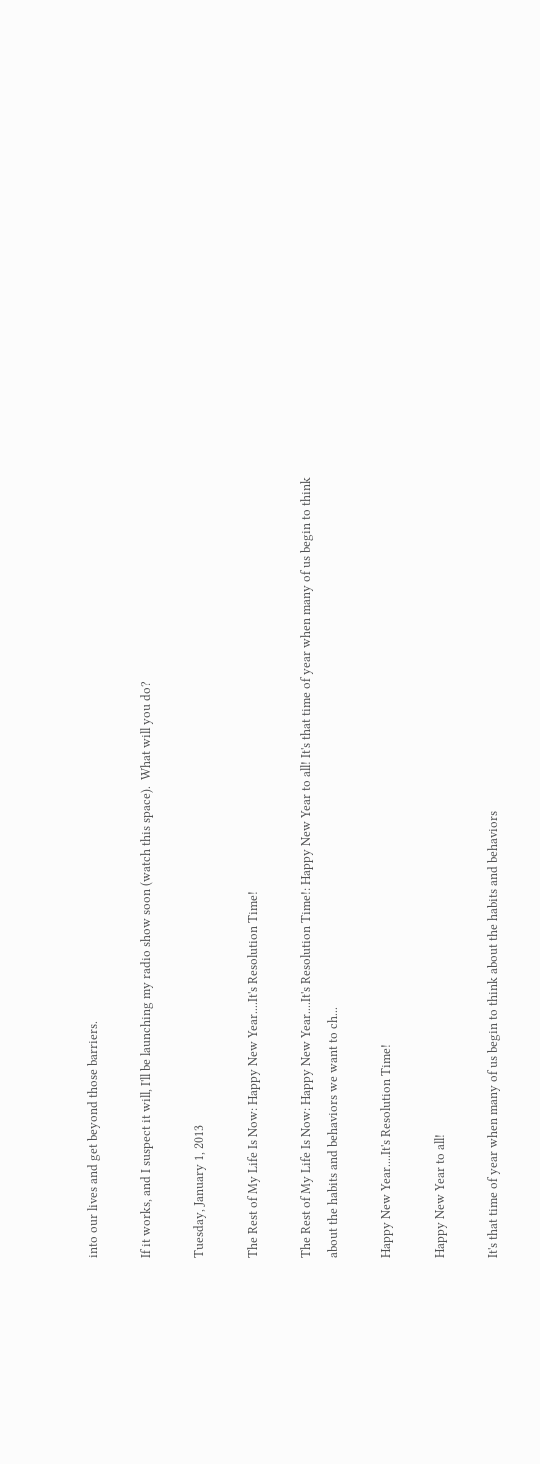into our lives and get beyond those barriers.

If it works, and I suspect it will, I'll be launching my radio show soon (watch this space).  What will you do?

Tuesday, January 1, 2013

The Rest of My Life Is Now: Happy New Year....It's Resolution Time!

The Rest of My Life Is Now: Happy New Year....It's Resolution Time!: Happy New Year to all! It's that time of year when many of us begin to think about the habits and behaviors we want to ch...

Happy New Year....It's Resolution Time!

Happy New Year to all!

It's that time of year when many of us begin to think about the habits and behaviors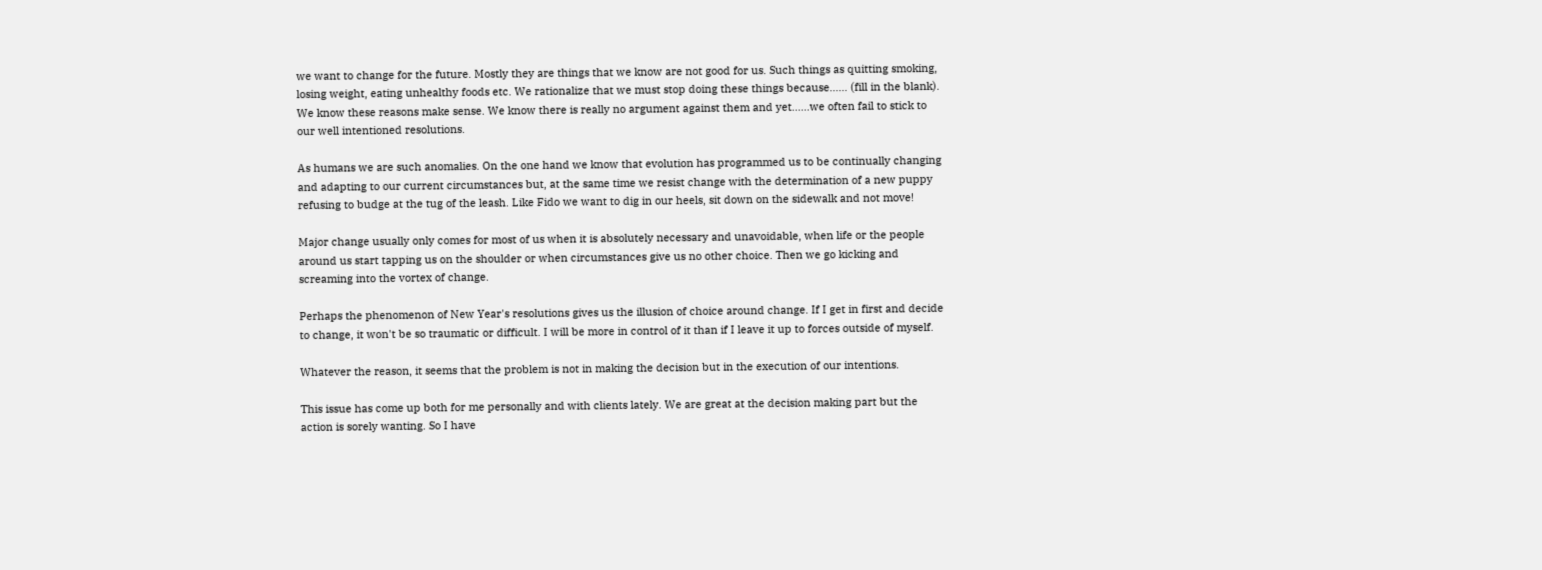we want to change for the future. Mostly they are things that we know are not good for us. Such things as quitting smoking, losing weight, eating unhealthy foods etc. We rationalize that we must stop doing these things because...... (fill in the blank). We know these reasons make sense. We know there is really no argument against them and yet......we often fail to stick to our well intentioned resolutions.

As humans we are such anomalies. On the one hand we know that evolution has programmed us to be continually changing and adapting to our current circumstances but, at the same time we resist change with the determination of a new puppy refusing to budge at the tug of the leash. Like Fido we want to dig in our heels, sit down on the sidewalk and not move!

Major change usually only comes for most of us when it is absolutely necessary and unavoidable, when life or the people around us start tapping us on the shoulder or when circumstances give us no other choice. Then we go kicking and screaming into the vortex of change.

Perhaps the phenomenon of New Year's resolutions gives us the illusion of choice around change. If I get in first and decide to change, it won't be so traumatic or difficult. I will be more in control of it than if I leave it up to forces outside of myself.

Whatever the reason, it seems that the problem is not in making the decision but in the execution of our intentions.

This issue has come up both for me personally and with clients lately. We are great at the decision making part but the action is sorely wanting. So I have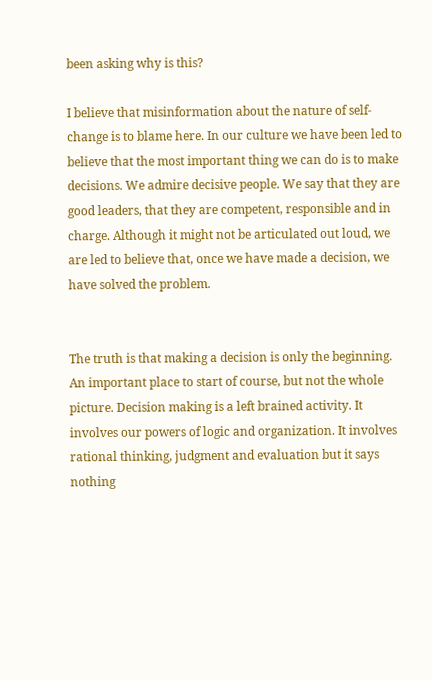been asking why is this?

I believe that misinformation about the nature of self-change is to blame here. In our culture we have been led to believe that the most important thing we can do is to make decisions. We admire decisive people. We say that they are good leaders, that they are competent, responsible and in charge. Although it might not be articulated out loud, we are led to believe that, once we have made a decision, we have solved the problem.


The truth is that making a decision is only the beginning. An important place to start of course, but not the whole picture. Decision making is a left brained activity. It involves our powers of logic and organization. It involves rational thinking, judgment and evaluation but it says nothing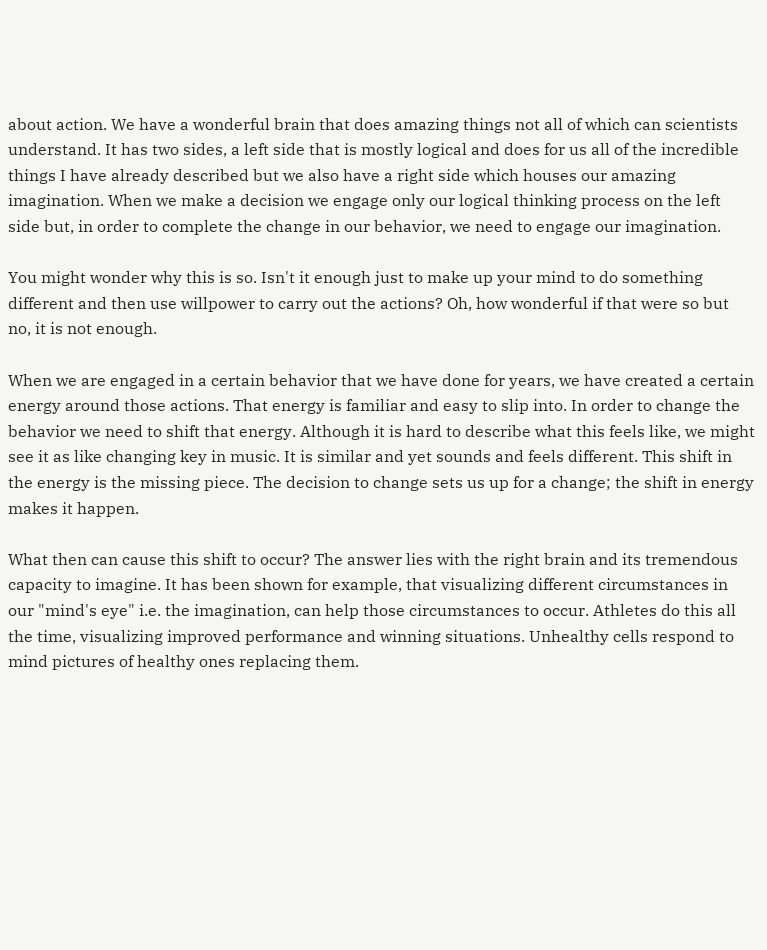about action. We have a wonderful brain that does amazing things not all of which can scientists understand. It has two sides, a left side that is mostly logical and does for us all of the incredible things I have already described but we also have a right side which houses our amazing imagination. When we make a decision we engage only our logical thinking process on the left side but, in order to complete the change in our behavior, we need to engage our imagination.

You might wonder why this is so. Isn't it enough just to make up your mind to do something different and then use willpower to carry out the actions? Oh, how wonderful if that were so but no, it is not enough.

When we are engaged in a certain behavior that we have done for years, we have created a certain energy around those actions. That energy is familiar and easy to slip into. In order to change the behavior we need to shift that energy. Although it is hard to describe what this feels like, we might see it as like changing key in music. It is similar and yet sounds and feels different. This shift in the energy is the missing piece. The decision to change sets us up for a change; the shift in energy makes it happen.

What then can cause this shift to occur? The answer lies with the right brain and its tremendous capacity to imagine. It has been shown for example, that visualizing different circumstances in our "mind's eye" i.e. the imagination, can help those circumstances to occur. Athletes do this all the time, visualizing improved performance and winning situations. Unhealthy cells respond to mind pictures of healthy ones replacing them.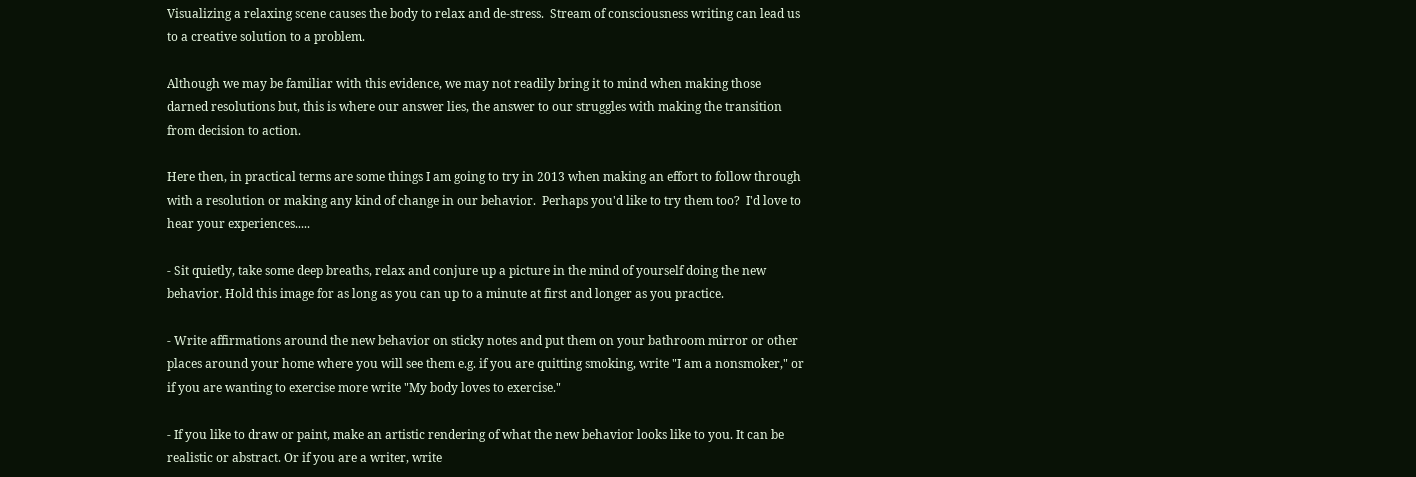Visualizing a relaxing scene causes the body to relax and de-stress.  Stream of consciousness writing can lead us to a creative solution to a problem.

Although we may be familiar with this evidence, we may not readily bring it to mind when making those darned resolutions but, this is where our answer lies, the answer to our struggles with making the transition from decision to action.

Here then, in practical terms are some things I am going to try in 2013 when making an effort to follow through with a resolution or making any kind of change in our behavior.  Perhaps you'd like to try them too?  I'd love to hear your experiences.....

- Sit quietly, take some deep breaths, relax and conjure up a picture in the mind of yourself doing the new behavior. Hold this image for as long as you can up to a minute at first and longer as you practice.

- Write affirmations around the new behavior on sticky notes and put them on your bathroom mirror or other places around your home where you will see them e.g. if you are quitting smoking, write "I am a nonsmoker," or if you are wanting to exercise more write "My body loves to exercise."

- If you like to draw or paint, make an artistic rendering of what the new behavior looks like to you. It can be realistic or abstract. Or if you are a writer, write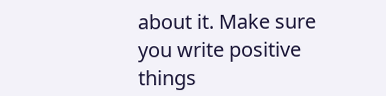about it. Make sure you write positive things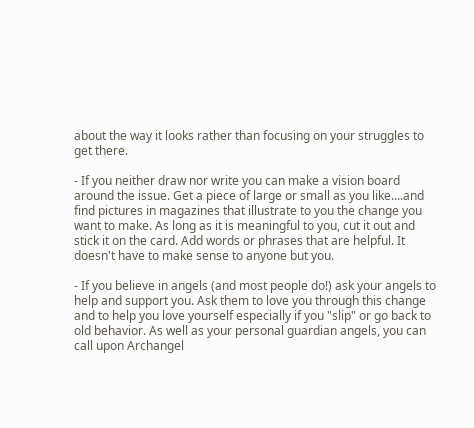about the way it looks rather than focusing on your struggles to get there.

- If you neither draw nor write you can make a vision board around the issue. Get a piece of large or small as you like....and find pictures in magazines that illustrate to you the change you want to make. As long as it is meaningful to you, cut it out and stick it on the card. Add words or phrases that are helpful. It doesn't have to make sense to anyone but you.

- If you believe in angels (and most people do!) ask your angels to help and support you. Ask them to love you through this change and to help you love yourself especially if you "slip" or go back to old behavior. As well as your personal guardian angels, you can call upon Archangel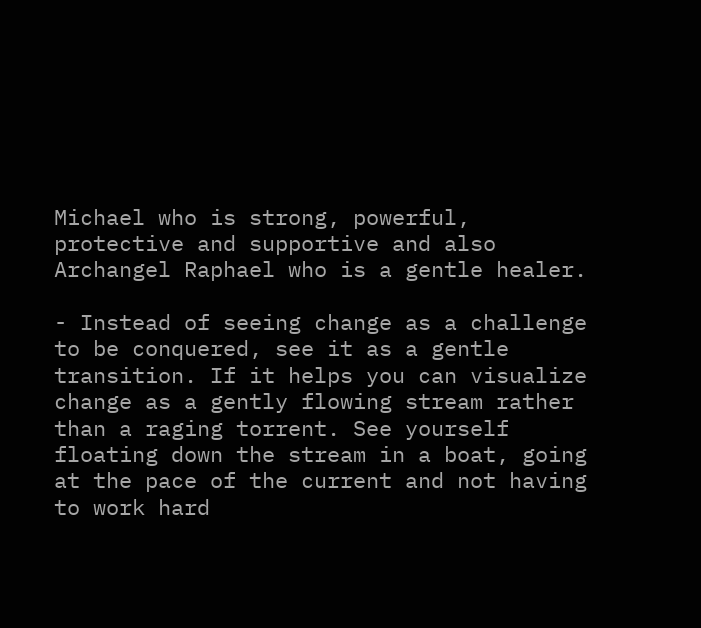Michael who is strong, powerful, protective and supportive and also Archangel Raphael who is a gentle healer.

- Instead of seeing change as a challenge to be conquered, see it as a gentle transition. If it helps you can visualize change as a gently flowing stream rather than a raging torrent. See yourself floating down the stream in a boat, going at the pace of the current and not having to work hard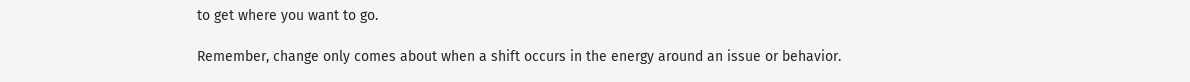to get where you want to go.

Remember, change only comes about when a shift occurs in the energy around an issue or behavior.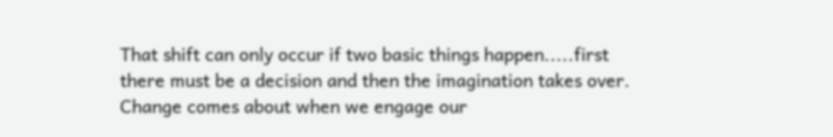That shift can only occur if two basic things happen.....first there must be a decision and then the imagination takes over. Change comes about when we engage our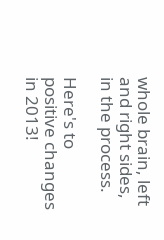whole brain, left and right sides, in the process.

Here's to positive changes in 2013!